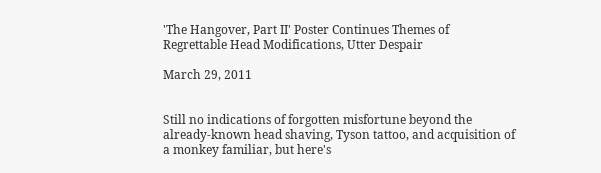'The Hangover, Part II' Poster Continues Themes of Regrettable Head Modifications, Utter Despair

March 29, 2011


Still no indications of forgotten misfortune beyond the already-known head shaving, Tyson tattoo, and acquisition of a monkey familiar, but here's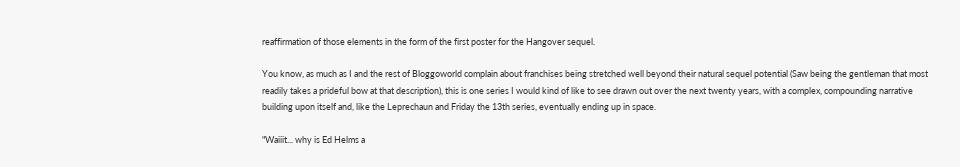reaffirmation of those elements in the form of the first poster for the Hangover sequel.

You know, as much as I and the rest of Bloggoworld complain about franchises being stretched well beyond their natural sequel potential (Saw being the gentleman that most readily takes a prideful bow at that description), this is one series I would kind of like to see drawn out over the next twenty years, with a complex, compounding narrative building upon itself and, like the Leprechaun and Friday the 13th series, eventually ending up in space.

"Waiiit... why is Ed Helms a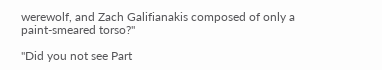werewolf, and Zach Galifianakis composed of only a paint-smeared torso?"

"Did you not see Part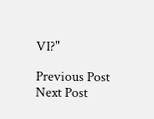VI?"

Previous Post
Next Post